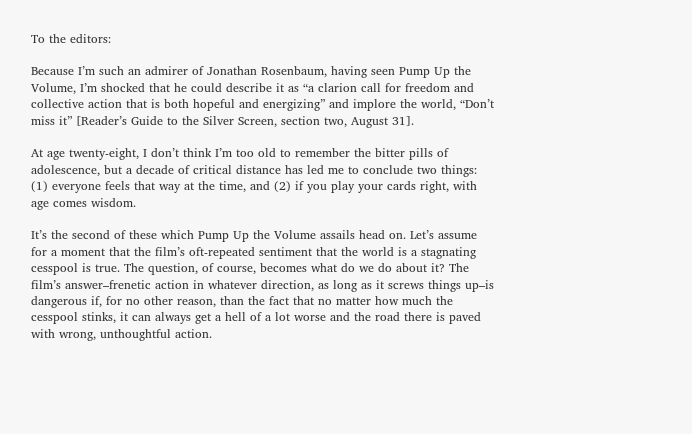To the editors:

Because I’m such an admirer of Jonathan Rosenbaum, having seen Pump Up the Volume, I’m shocked that he could describe it as “a clarion call for freedom and collective action that is both hopeful and energizing” and implore the world, “Don’t miss it” [Reader’s Guide to the Silver Screen, section two, August 31].

At age twenty-eight, I don’t think I’m too old to remember the bitter pills of adolescence, but a decade of critical distance has led me to conclude two things: (1) everyone feels that way at the time, and (2) if you play your cards right, with age comes wisdom.

It’s the second of these which Pump Up the Volume assails head on. Let’s assume for a moment that the film’s oft-repeated sentiment that the world is a stagnating cesspool is true. The question, of course, becomes what do we do about it? The film’s answer–frenetic action in whatever direction, as long as it screws things up–is dangerous if, for no other reason, than the fact that no matter how much the cesspool stinks, it can always get a hell of a lot worse and the road there is paved with wrong, unthoughtful action.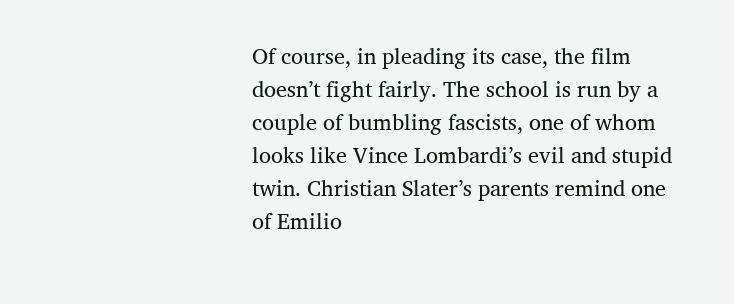Of course, in pleading its case, the film doesn’t fight fairly. The school is run by a couple of bumbling fascists, one of whom looks like Vince Lombardi’s evil and stupid twin. Christian Slater’s parents remind one of Emilio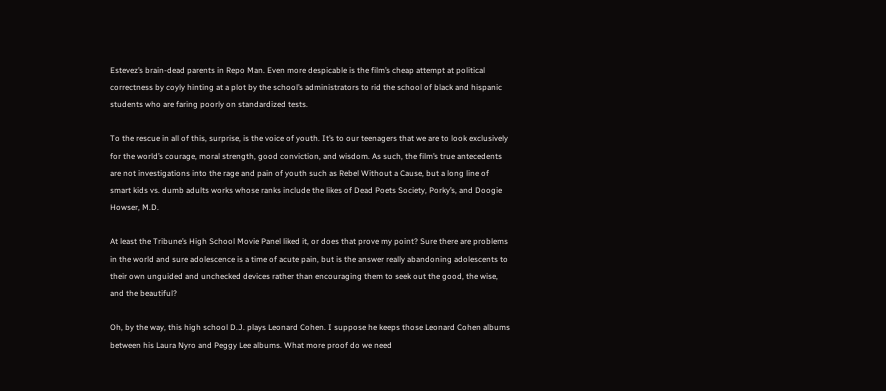Estevez’s brain-dead parents in Repo Man. Even more despicable is the film’s cheap attempt at political correctness by coyly hinting at a plot by the school’s administrators to rid the school of black and hispanic students who are faring poorly on standardized tests.

To the rescue in all of this, surprise, is the voice of youth. It’s to our teenagers that we are to look exclusively for the world’s courage, moral strength, good conviction, and wisdom. As such, the film’s true antecedents are not investigations into the rage and pain of youth such as Rebel Without a Cause, but a long line of smart kids vs. dumb adults works whose ranks include the likes of Dead Poets Society, Porky’s, and Doogie Howser, M.D.

At least the Tribune’s High School Movie Panel liked it, or does that prove my point? Sure there are problems in the world and sure adolescence is a time of acute pain, but is the answer really abandoning adolescents to their own unguided and unchecked devices rather than encouraging them to seek out the good, the wise, and the beautiful?

Oh, by the way, this high school D.J. plays Leonard Cohen. I suppose he keeps those Leonard Cohen albums between his Laura Nyro and Peggy Lee albums. What more proof do we need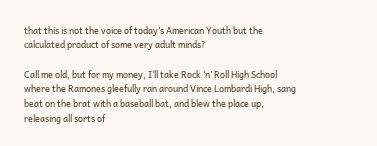that this is not the voice of today’s American Youth but the calculated product of some very adult minds?

Call me old, but for my money, I’ll take Rock ‘n’ Roll High School where the Ramones gleefully ran around Vince Lombardi High, sang beat on the brat with a baseball bat, and blew the place up, releasing all sorts of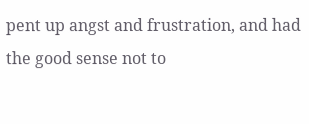pent up angst and frustration, and had the good sense not to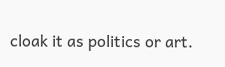cloak it as politics or art.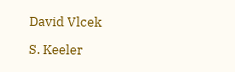David Vlcek

S. Keeler